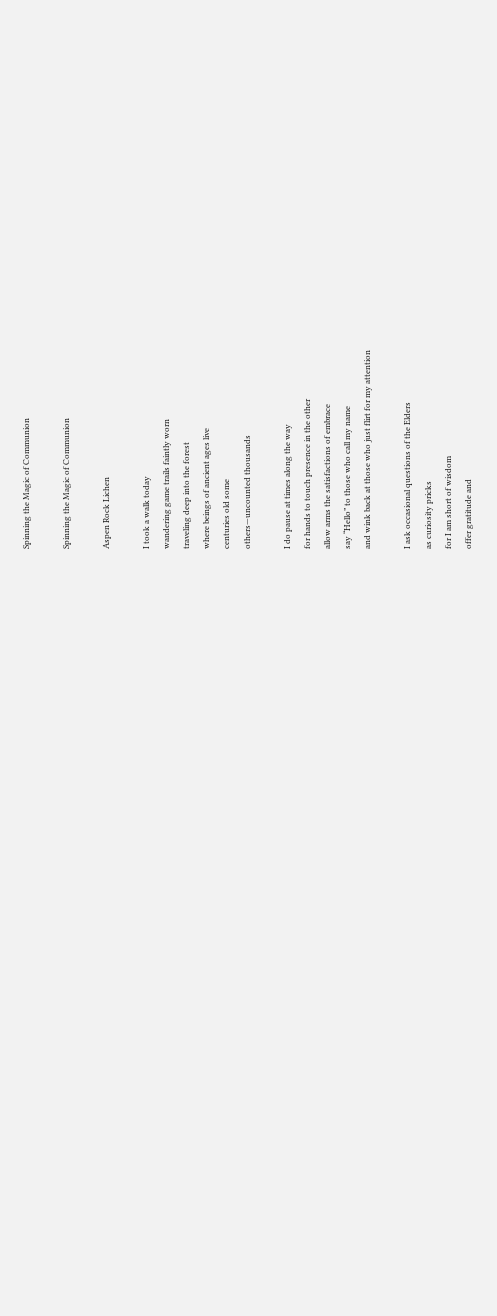Spinning the Magic of Communion

Spinning the Magic of Communion

Aspen Rock Lichen

I took a walk today
wandering game trails faintly worn
traveling deep into the forest
where beings of ancient ages live
centuries old some
others—uncounted thousands

I do pause at times along the way
for hands to touch presence in the other
allow arms the satisfactions of embrace
say “Hello” to those who call my name
and wink back at those who just flirt for my attention

I ask occasional questions of the Elders
as curiosity pricks
for I am short of wisdom
offer gratitude and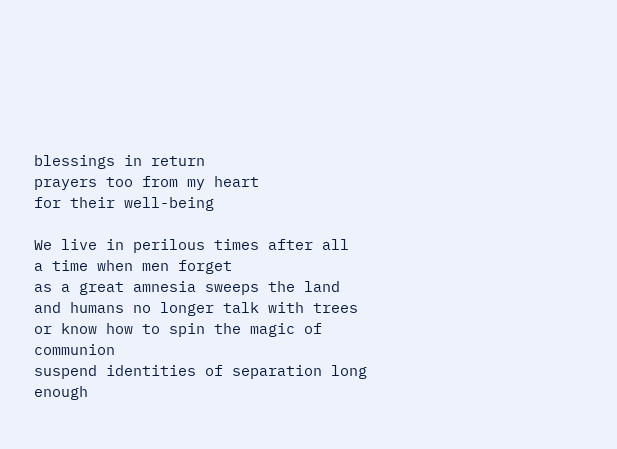blessings in return
prayers too from my heart
for their well-being

We live in perilous times after all
a time when men forget
as a great amnesia sweeps the land
and humans no longer talk with trees
or know how to spin the magic of communion
suspend identities of separation long enough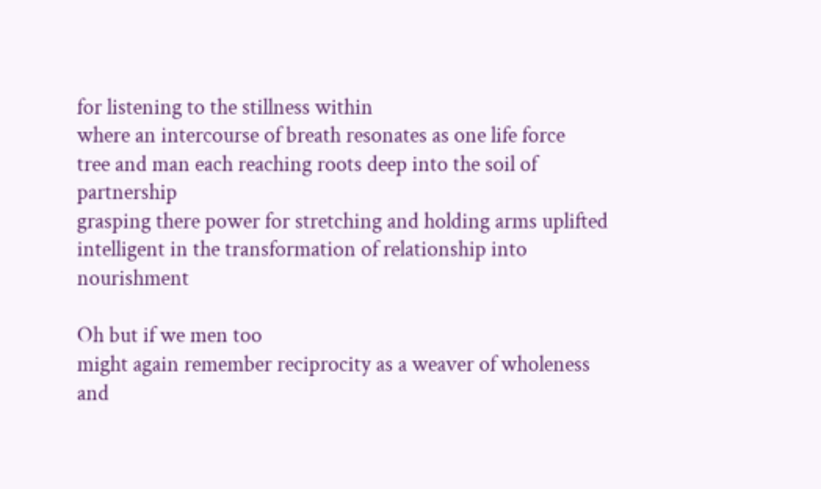for listening to the stillness within
where an intercourse of breath resonates as one life force
tree and man each reaching roots deep into the soil of partnership
grasping there power for stretching and holding arms uplifted
intelligent in the transformation of relationship into nourishment

Oh but if we men too
might again remember reciprocity as a weaver of wholeness
and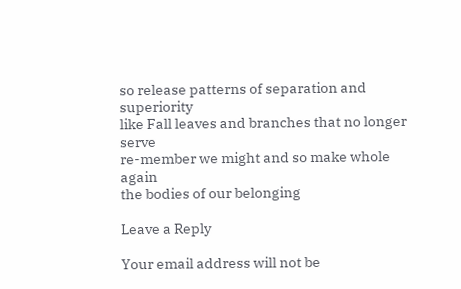so release patterns of separation and superiority
like Fall leaves and branches that no longer serve
re-member we might and so make whole again
the bodies of our belonging

Leave a Reply

Your email address will not be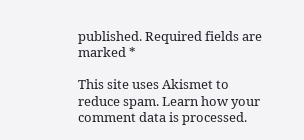published. Required fields are marked *

This site uses Akismet to reduce spam. Learn how your comment data is processed.